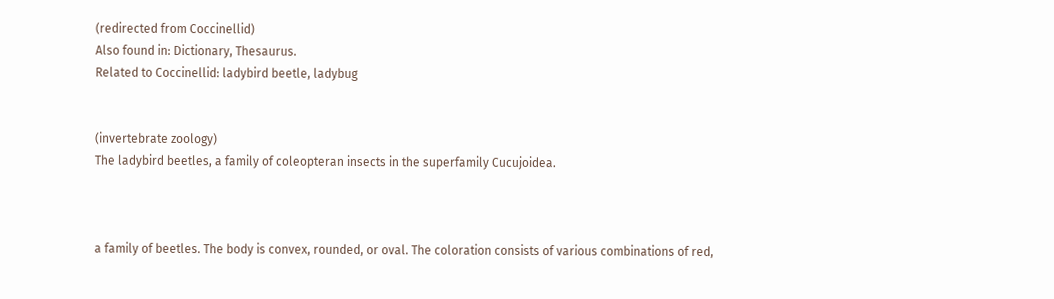(redirected from Coccinellid)
Also found in: Dictionary, Thesaurus.
Related to Coccinellid: ladybird beetle, ladybug


(invertebrate zoology)
The ladybird beetles, a family of coleopteran insects in the superfamily Cucujoidea.



a family of beetles. The body is convex, rounded, or oval. The coloration consists of various combinations of red,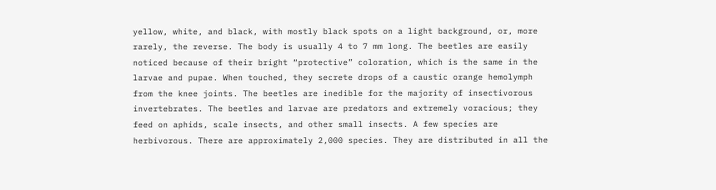yellow, white, and black, with mostly black spots on a light background, or, more rarely, the reverse. The body is usually 4 to 7 mm long. The beetles are easily noticed because of their bright “protective” coloration, which is the same in the larvae and pupae. When touched, they secrete drops of a caustic orange hemolymph from the knee joints. The beetles are inedible for the majority of insectivorous invertebrates. The beetles and larvae are predators and extremely voracious; they feed on aphids, scale insects, and other small insects. A few species are herbivorous. There are approximately 2,000 species. They are distributed in all the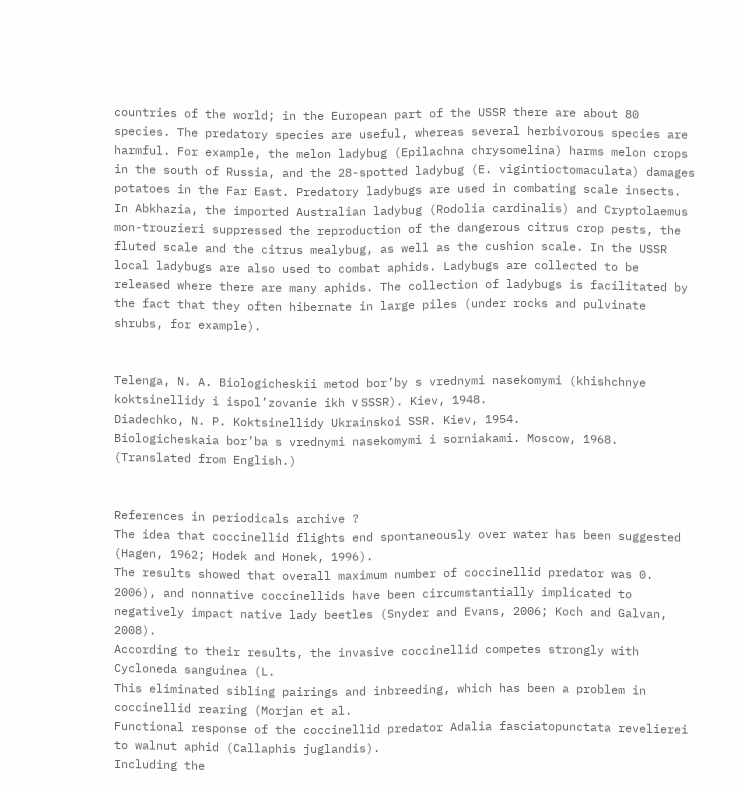countries of the world; in the European part of the USSR there are about 80 species. The predatory species are useful, whereas several herbivorous species are harmful. For example, the melon ladybug (Epilachna chrysomelina) harms melon crops in the south of Russia, and the 28-spotted ladybug (E. vigintioctomaculata) damages potatoes in the Far East. Predatory ladybugs are used in combating scale insects. In Abkhazia, the imported Australian ladybug (Rodolia cardinalis) and Cryptolaemus mon-trouzieri suppressed the reproduction of the dangerous citrus crop pests, the fluted scale and the citrus mealybug, as well as the cushion scale. In the USSR local ladybugs are also used to combat aphids. Ladybugs are collected to be released where there are many aphids. The collection of ladybugs is facilitated by the fact that they often hibernate in large piles (under rocks and pulvinate shrubs, for example).


Telenga, N. A. Biologicheskii metod bor’by s vrednymi nasekomymi (khishchnye koktsinellidy i ispol’zovanie ikh ν SSSR). Kiev, 1948.
Diadechko, N. P. Koktsinellidy Ukrainskoi SSR. Kiev, 1954.
Biologicheskaia bor’ba s vrednymi nasekomymi i sorniakami. Moscow, 1968. (Translated from English.)


References in periodicals archive ?
The idea that coccinellid flights end spontaneously over water has been suggested (Hagen, 1962; Hodek and Honek, 1996).
The results showed that overall maximum number of coccinellid predator was 0.
2006), and nonnative coccinellids have been circumstantially implicated to negatively impact native lady beetles (Snyder and Evans, 2006; Koch and Galvan, 2008).
According to their results, the invasive coccinellid competes strongly with Cycloneda sanguinea (L.
This eliminated sibling pairings and inbreeding, which has been a problem in coccinellid rearing (Morjan et al.
Functional response of the coccinellid predator Adalia fasciatopunctata revelierei to walnut aphid (Callaphis juglandis).
Including the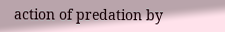action of predation by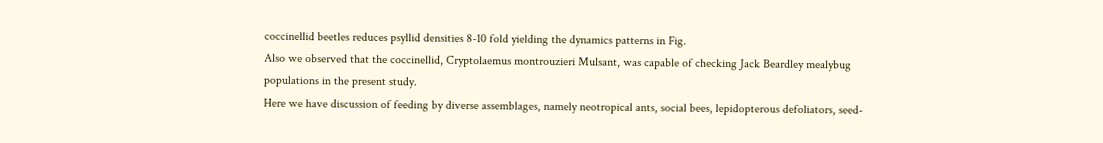coccinellid beetles reduces psyllid densities 8-10 fold yielding the dynamics patterns in Fig.
Also we observed that the coccinellid, Cryptolaemus montrouzieri Mulsant, was capable of checking Jack Beardley mealybug populations in the present study.
Here we have discussion of feeding by diverse assemblages, namely neotropical ants, social bees, lepidopterous defoliators, seed-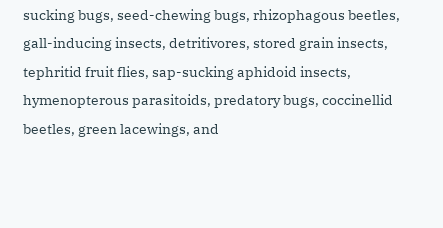sucking bugs, seed-chewing bugs, rhizophagous beetles, gall-inducing insects, detritivores, stored grain insects, tephritid fruit flies, sap-sucking aphidoid insects, hymenopterous parasitoids, predatory bugs, coccinellid beetles, green lacewings, and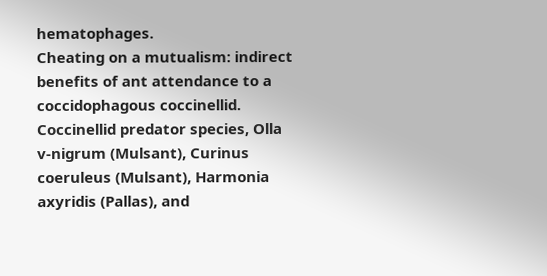hematophages.
Cheating on a mutualism: indirect benefits of ant attendance to a coccidophagous coccinellid.
Coccinellid predator species, Olla v-nigrum (Mulsant), Curinus coeruleus (Mulsant), Harmonia axyridis (Pallas), and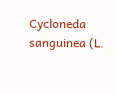Cycloneda sanguinea (L.